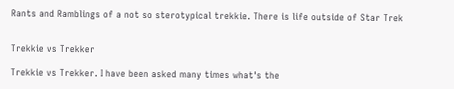Rants and Ramblings of a not so sterotypical trekkie. There is life outside of Star Trek


Trekkie vs Trekker

Trekkie vs Trekker. I have been asked many times what's the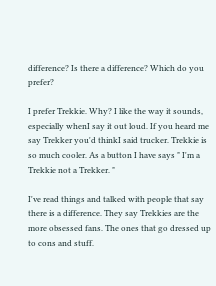difference? Is there a difference? Which do you prefer?

I prefer Trekkie. Why? I like the way it sounds, especially whenI say it out loud. If you heard me say Trekker you'd thinkI said trucker. Trekkie is so much cooler. As a button I have says " I'm a Trekkie not a Trekker. "

I've read things and talked with people that say there is a difference. They say Trekkies are the more obsessed fans. The ones that go dressed up to cons and stuff.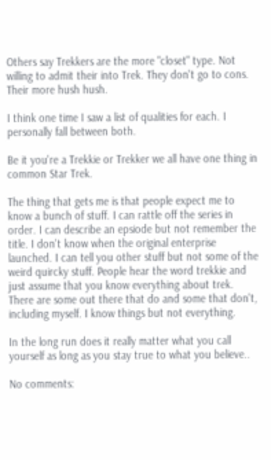Others say Trekkers are the more "closet" type. Not willing to admit their into Trek. They don't go to cons. Their more hush hush.

I think one time I saw a list of qualities for each. I personally fall between both.

Be it you're a Trekkie or Trekker we all have one thing in common Star Trek.

The thing that gets me is that people expect me to know a bunch of stuff. I can rattle off the series in order. I can describe an epsiode but not remember the title. I don't know when the original enterprise launched. I can tell you other stuff but not some of the weird quircky stuff. People hear the word trekkie and just assume that you know everything about trek. There are some out there that do and some that don't, including myself. I know things but not everything.

In the long run does it really matter what you call yourself as long as you stay true to what you believe..

No comments: